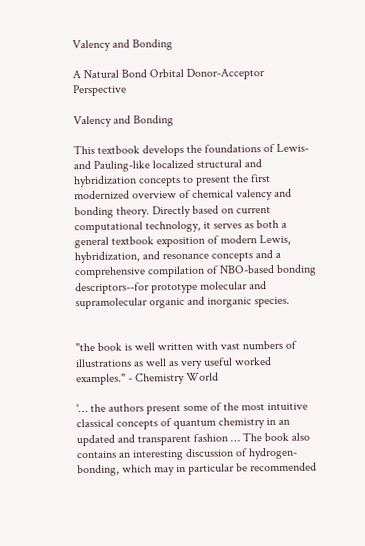Valency and Bonding

A Natural Bond Orbital Donor-Acceptor Perspective

Valency and Bonding

This textbook develops the foundations of Lewis- and Pauling-like localized structural and hybridization concepts to present the first modernized overview of chemical valency and bonding theory. Directly based on current computational technology, it serves as both a general textbook exposition of modern Lewis, hybridization, and resonance concepts and a comprehensive compilation of NBO-based bonding descriptors--for prototype molecular and supramolecular organic and inorganic species.


"the book is well written with vast numbers of illustrations as well as very useful worked examples." - Chemistry World

'… the authors present some of the most intuitive classical concepts of quantum chemistry in an updated and transparent fashion … The book also contains an interesting discussion of hydrogen-bonding, which may in particular be recommended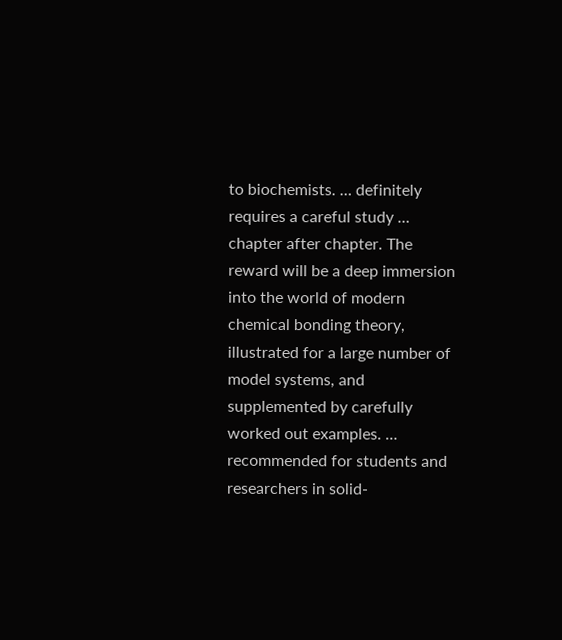to biochemists. … definitely requires a careful study … chapter after chapter. The reward will be a deep immersion into the world of modern chemical bonding theory, illustrated for a large number of model systems, and supplemented by carefully worked out examples. … recommended for students and researchers in solid-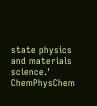state physics and materials science.' ChemPhysChem